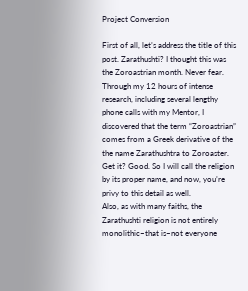Project Conversion

First of all, let’s address the title of this post. Zarathushti? I thought this was the Zoroastrian month. Never fear. Through my 12 hours of intense research, including several lengthy phone calls with my Mentor, I discovered that the term “Zoroastrian” comes from a Greek derivative of the the name Zarathushtra to Zoroaster. Get it? Good. So I will call the religion by its proper name, and now, you’re privy to this detail as well.
Also, as with many faiths, the Zarathushti religion is not entirely monolithic–that is–not everyone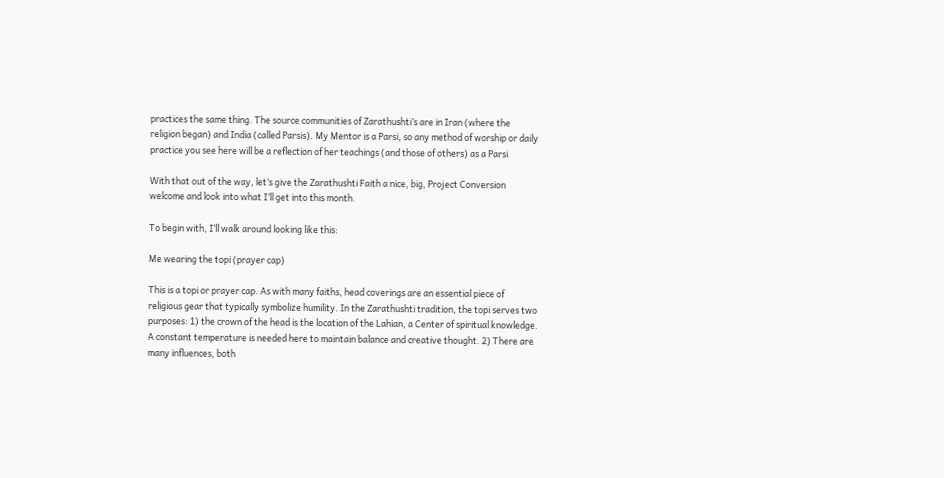practices the same thing. The source communities of Zarathushti’s are in Iran (where the religion began) and India (called Parsis). My Mentor is a Parsi, so any method of worship or daily practice you see here will be a reflection of her teachings (and those of others) as a Parsi

With that out of the way, let’s give the Zarathushti Faith a nice, big, Project Conversion welcome and look into what I’ll get into this month.

To begin with, I’ll walk around looking like this:

Me wearing the topi (prayer cap)

This is a topi or prayer cap. As with many faiths, head coverings are an essential piece of religious gear that typically symbolize humility. In the Zarathushti tradition, the topi serves two purposes: 1) the crown of the head is the location of the Lahian, a Center of spiritual knowledge. A constant temperature is needed here to maintain balance and creative thought. 2) There are many influences, both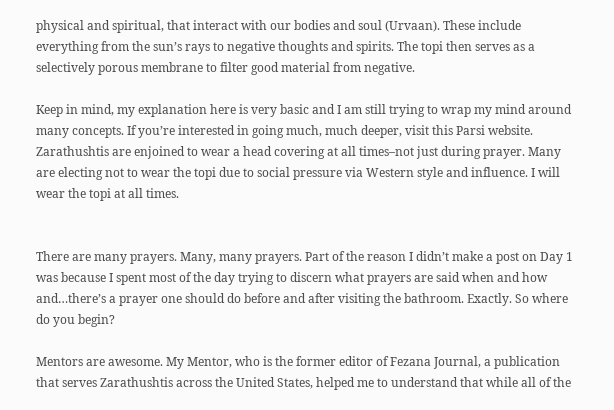physical and spiritual, that interact with our bodies and soul (Urvaan). These include everything from the sun’s rays to negative thoughts and spirits. The topi then serves as a selectively porous membrane to filter good material from negative.

Keep in mind, my explanation here is very basic and I am still trying to wrap my mind around many concepts. If you’re interested in going much, much deeper, visit this Parsi website. Zarathushtis are enjoined to wear a head covering at all times–not just during prayer. Many are electing not to wear the topi due to social pressure via Western style and influence. I will wear the topi at all times.


There are many prayers. Many, many prayers. Part of the reason I didn’t make a post on Day 1 was because I spent most of the day trying to discern what prayers are said when and how and…there’s a prayer one should do before and after visiting the bathroom. Exactly. So where do you begin?

Mentors are awesome. My Mentor, who is the former editor of Fezana Journal, a publication that serves Zarathushtis across the United States, helped me to understand that while all of the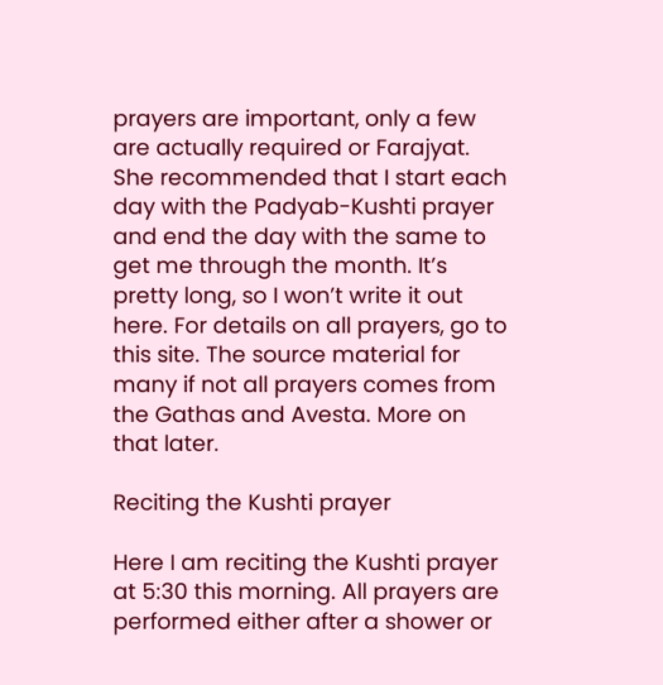prayers are important, only a few are actually required or Farajyat. She recommended that I start each day with the Padyab-Kushti prayer and end the day with the same to get me through the month. It’s pretty long, so I won’t write it out here. For details on all prayers, go to this site. The source material for many if not all prayers comes from the Gathas and Avesta. More on that later.

Reciting the Kushti prayer

Here I am reciting the Kushti prayer at 5:30 this morning. All prayers are performed either after a shower or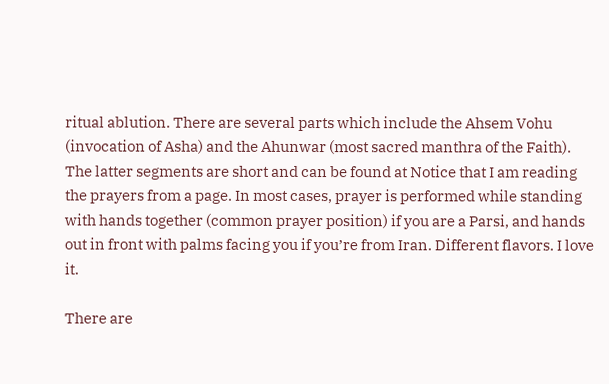ritual ablution. There are several parts which include the Ahsem Vohu (invocation of Asha) and the Ahunwar (most sacred manthra of the Faith). The latter segments are short and can be found at Notice that I am reading the prayers from a page. In most cases, prayer is performed while standing with hands together (common prayer position) if you are a Parsi, and hands out in front with palms facing you if you’re from Iran. Different flavors. I love it.

There are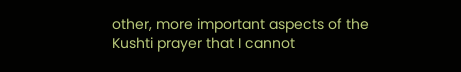other, more important aspects of the Kushti prayer that I cannot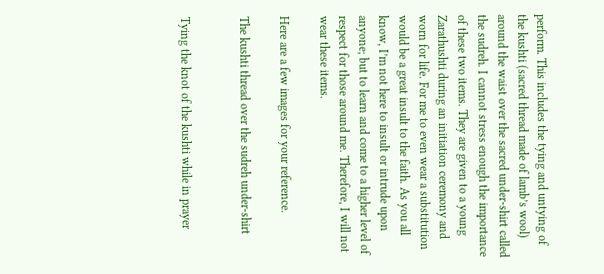perform. This includes the tying and untying of the kushti (sacred thread made of lamb’s wool) around the waist over the sacred under-shirt called the sudreh. I cannot stress enough the importance of these two items. They are given to a young Zarathushti during an initiation ceremony and worn for life. For me to even wear a substitution would be a great insult to the faith. As you all know, I’m not here to insult or intrude upon anyone; but to learn and come to a higher level of respect for those around me. Therefore, I will not wear these items.

Here are a few images for your reference.

The kushti thread over the sudreh under-shirt


Tying the knot of the kushti while in prayer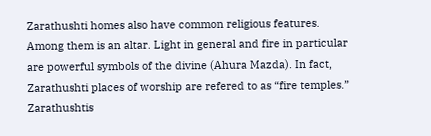Zarathushti homes also have common religious features. Among them is an altar. Light in general and fire in particular are powerful symbols of the divine (Ahura Mazda). In fact, Zarathushti places of worship are refered to as “fire temples.” Zarathushtis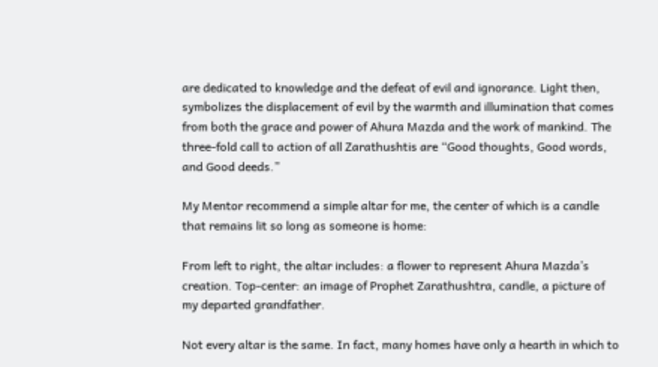are dedicated to knowledge and the defeat of evil and ignorance. Light then, symbolizes the displacement of evil by the warmth and illumination that comes from both the grace and power of Ahura Mazda and the work of mankind. The three-fold call to action of all Zarathushtis are “Good thoughts, Good words, and Good deeds.”

My Mentor recommend a simple altar for me, the center of which is a candle that remains lit so long as someone is home:

From left to right, the altar includes: a flower to represent Ahura Mazda’s creation. Top-center: an image of Prophet Zarathushtra, candle, a picture of my departed grandfather.

Not every altar is the same. In fact, many homes have only a hearth in which to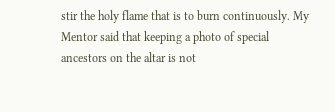stir the holy flame that is to burn continuously. My Mentor said that keeping a photo of special ancestors on the altar is not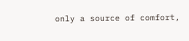only a source of comfort,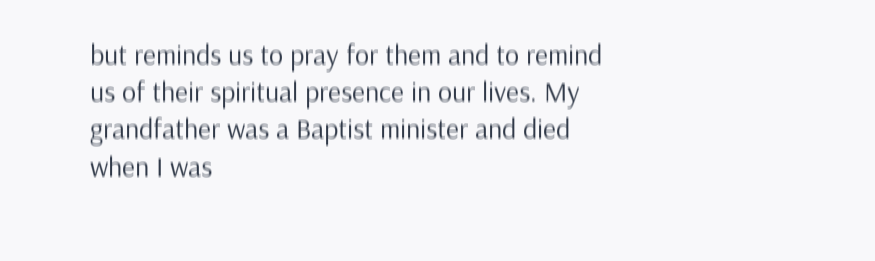but reminds us to pray for them and to remind us of their spiritual presence in our lives. My grandfather was a Baptist minister and died when I was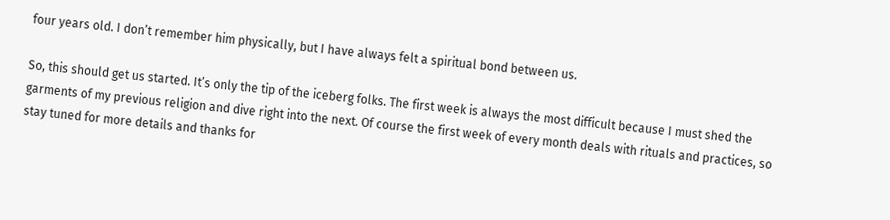four years old. I don’t remember him physically, but I have always felt a spiritual bond between us.

So, this should get us started. It’s only the tip of the iceberg folks. The first week is always the most difficult because I must shed the garments of my previous religion and dive right into the next. Of course the first week of every month deals with rituals and practices, so stay tuned for more details and thanks for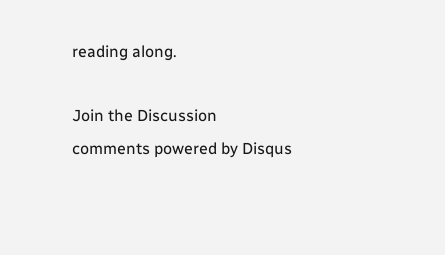reading along.

Join the Discussion
comments powered by Disqus